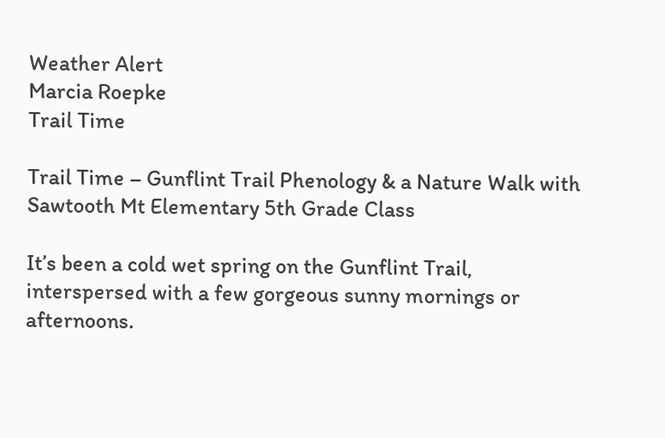Weather Alert
Marcia Roepke
Trail Time

Trail Time – Gunflint Trail Phenology & a Nature Walk with Sawtooth Mt Elementary 5th Grade Class

It’s been a cold wet spring on the Gunflint Trail, interspersed with a few gorgeous sunny mornings or afternoons.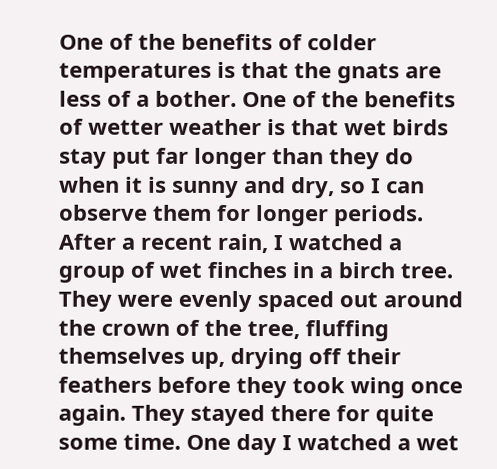One of the benefits of colder temperatures is that the gnats are less of a bother. One of the benefits of wetter weather is that wet birds stay put far longer than they do when it is sunny and dry, so I can observe them for longer periods. After a recent rain, I watched a group of wet finches in a birch tree. They were evenly spaced out around the crown of the tree, fluffing themselves up, drying off their feathers before they took wing once again. They stayed there for quite some time. One day I watched a wet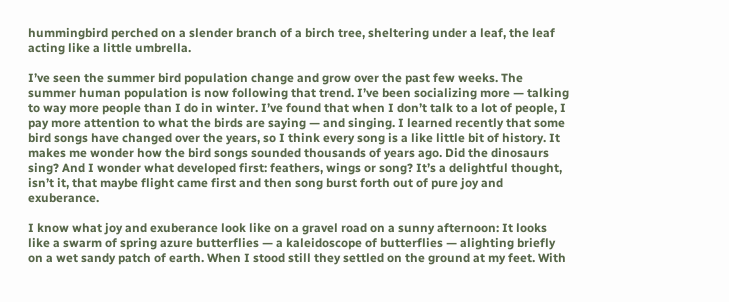hummingbird perched on a slender branch of a birch tree, sheltering under a leaf, the leaf acting like a little umbrella.

I’ve seen the summer bird population change and grow over the past few weeks. The summer human population is now following that trend. I’ve been socializing more — talking to way more people than I do in winter. I’ve found that when I don’t talk to a lot of people, I pay more attention to what the birds are saying — and singing. I learned recently that some bird songs have changed over the years, so I think every song is a like little bit of history. It makes me wonder how the bird songs sounded thousands of years ago. Did the dinosaurs sing? And I wonder what developed first: feathers, wings or song? It’s a delightful thought, isn’t it, that maybe flight came first and then song burst forth out of pure joy and exuberance.

I know what joy and exuberance look like on a gravel road on a sunny afternoon: It looks like a swarm of spring azure butterflies — a kaleidoscope of butterflies — alighting briefly on a wet sandy patch of earth. When I stood still they settled on the ground at my feet. With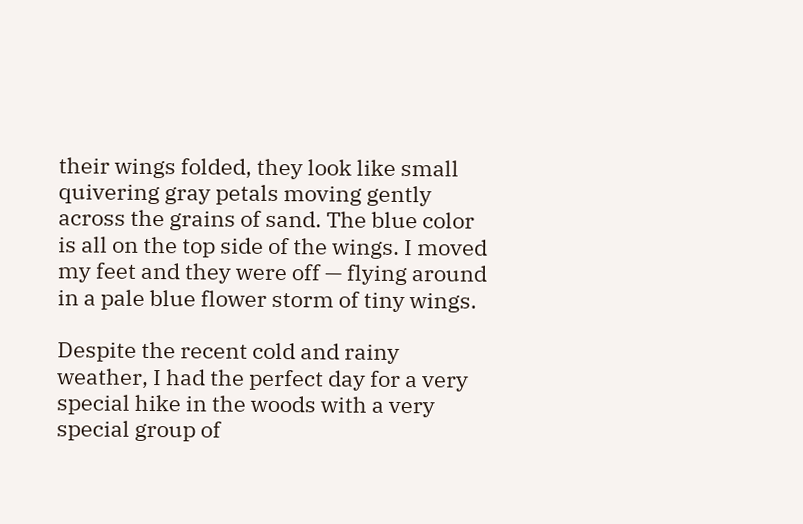their wings folded, they look like small quivering gray petals moving gently across the grains of sand. The blue color is all on the top side of the wings. I moved my feet and they were off — flying around in a pale blue flower storm of tiny wings.

Despite the recent cold and rainy weather, I had the perfect day for a very special hike in the woods with a very special group of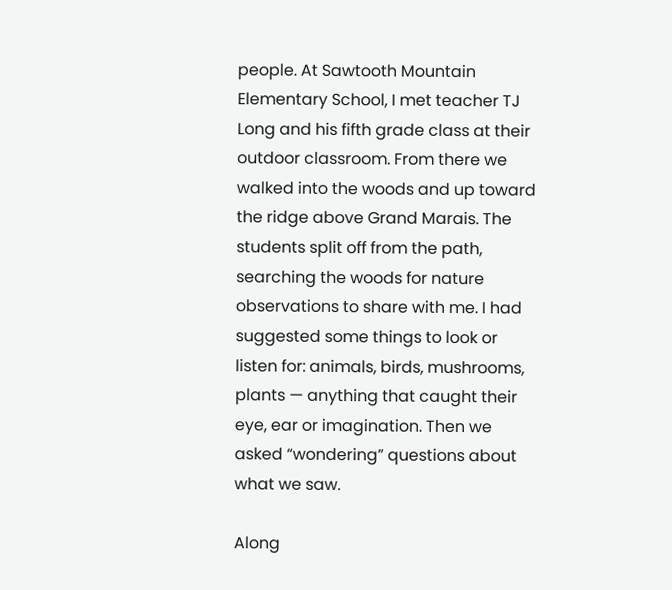people. At Sawtooth Mountain Elementary School, I met teacher TJ Long and his fifth grade class at their outdoor classroom. From there we walked into the woods and up toward the ridge above Grand Marais. The students split off from the path, searching the woods for nature observations to share with me. I had suggested some things to look or listen for: animals, birds, mushrooms, plants — anything that caught their eye, ear or imagination. Then we asked “wondering” questions about what we saw.

Along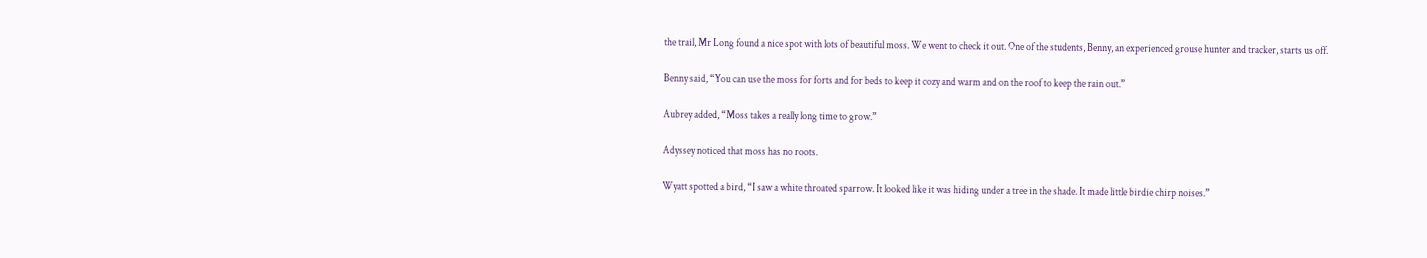the trail, Mr Long found a nice spot with lots of beautiful moss. We went to check it out. One of the students, Benny, an experienced grouse hunter and tracker, starts us off.

Benny said, “You can use the moss for forts and for beds to keep it cozy and warm and on the roof to keep the rain out.”

Aubrey added, “Moss takes a really long time to grow.”

Adyssey noticed that moss has no roots.

Wyatt spotted a bird, “I saw a white throated sparrow. It looked like it was hiding under a tree in the shade. It made little birdie chirp noises.”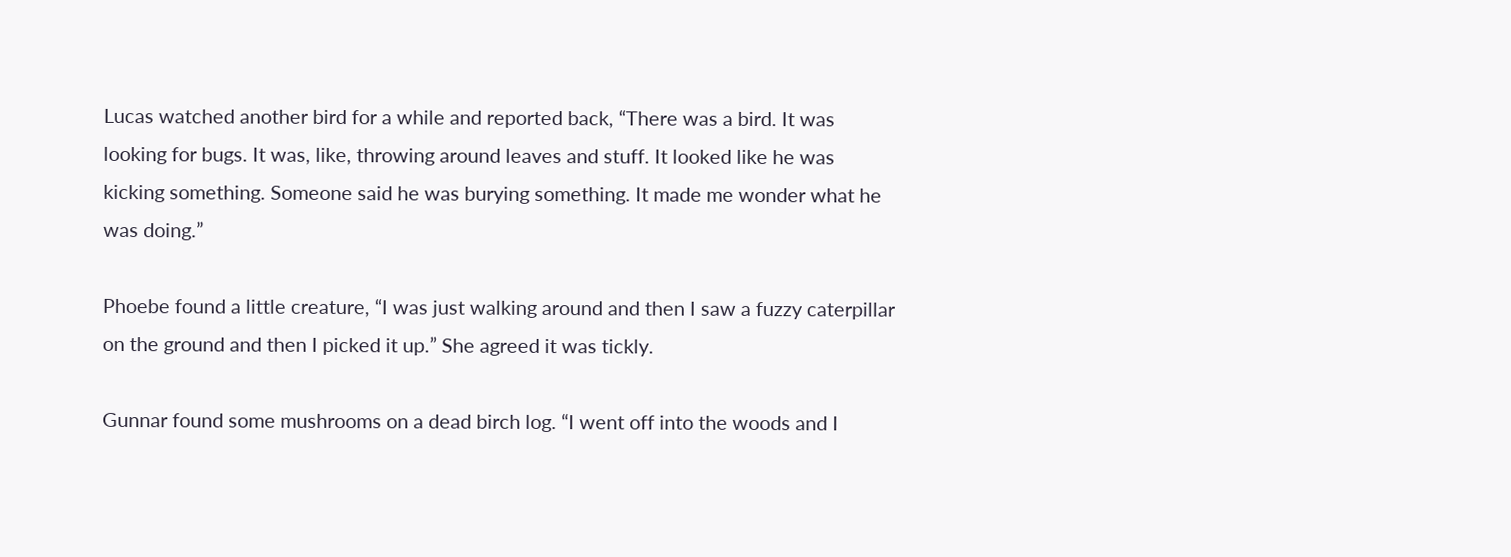Lucas watched another bird for a while and reported back, “There was a bird. It was looking for bugs. It was, like, throwing around leaves and stuff. It looked like he was kicking something. Someone said he was burying something. It made me wonder what he was doing.”

Phoebe found a little creature, “I was just walking around and then I saw a fuzzy caterpillar on the ground and then I picked it up.” She agreed it was tickly.

Gunnar found some mushrooms on a dead birch log. “I went off into the woods and I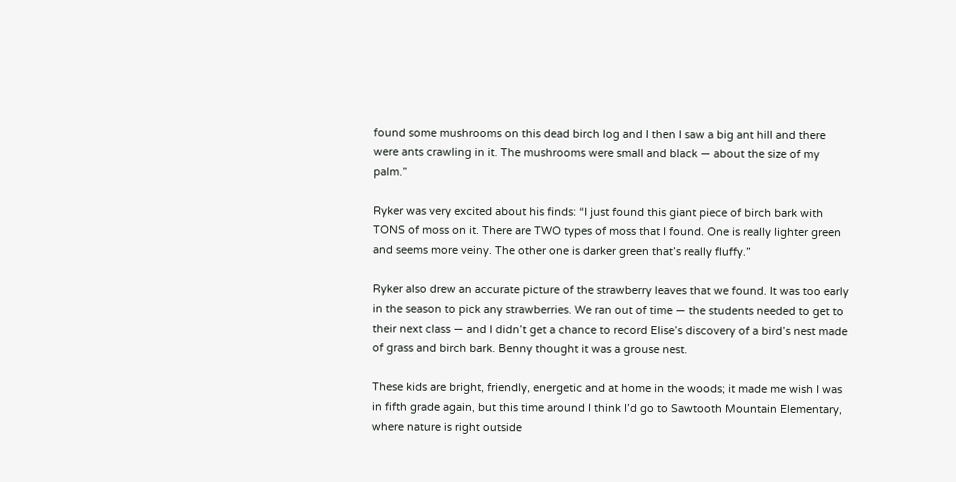found some mushrooms on this dead birch log and I then I saw a big ant hill and there were ants crawling in it. The mushrooms were small and black — about the size of my palm.”

Ryker was very excited about his finds: “I just found this giant piece of birch bark with TONS of moss on it. There are TWO types of moss that I found. One is really lighter green and seems more veiny. The other one is darker green that’s really fluffy.”

Ryker also drew an accurate picture of the strawberry leaves that we found. It was too early in the season to pick any strawberries. We ran out of time — the students needed to get to their next class — and I didn’t get a chance to record Elise’s discovery of a bird’s nest made of grass and birch bark. Benny thought it was a grouse nest.

These kids are bright, friendly, energetic and at home in the woods; it made me wish I was in fifth grade again, but this time around I think I’d go to Sawtooth Mountain Elementary, where nature is right outside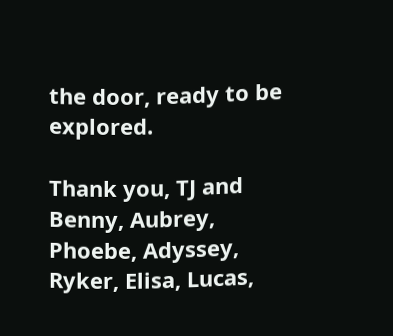the door, ready to be explored.

Thank you, TJ and Benny, Aubrey, Phoebe, Adyssey, Ryker, Elisa, Lucas,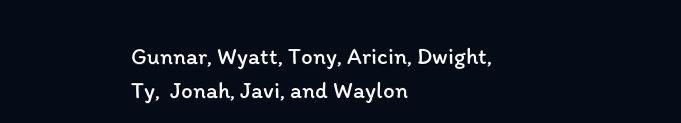Gunnar, Wyatt, Tony, Aricin, Dwight, Ty,  Jonah, Javi, and Waylon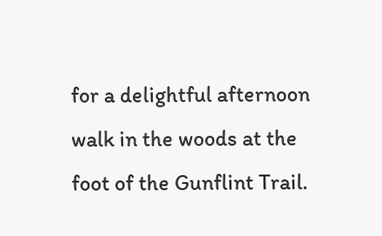for a delightful afternoon walk in the woods at the foot of the Gunflint Trail.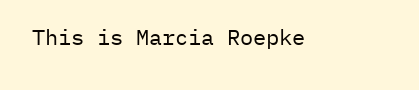This is Marcia Roepke